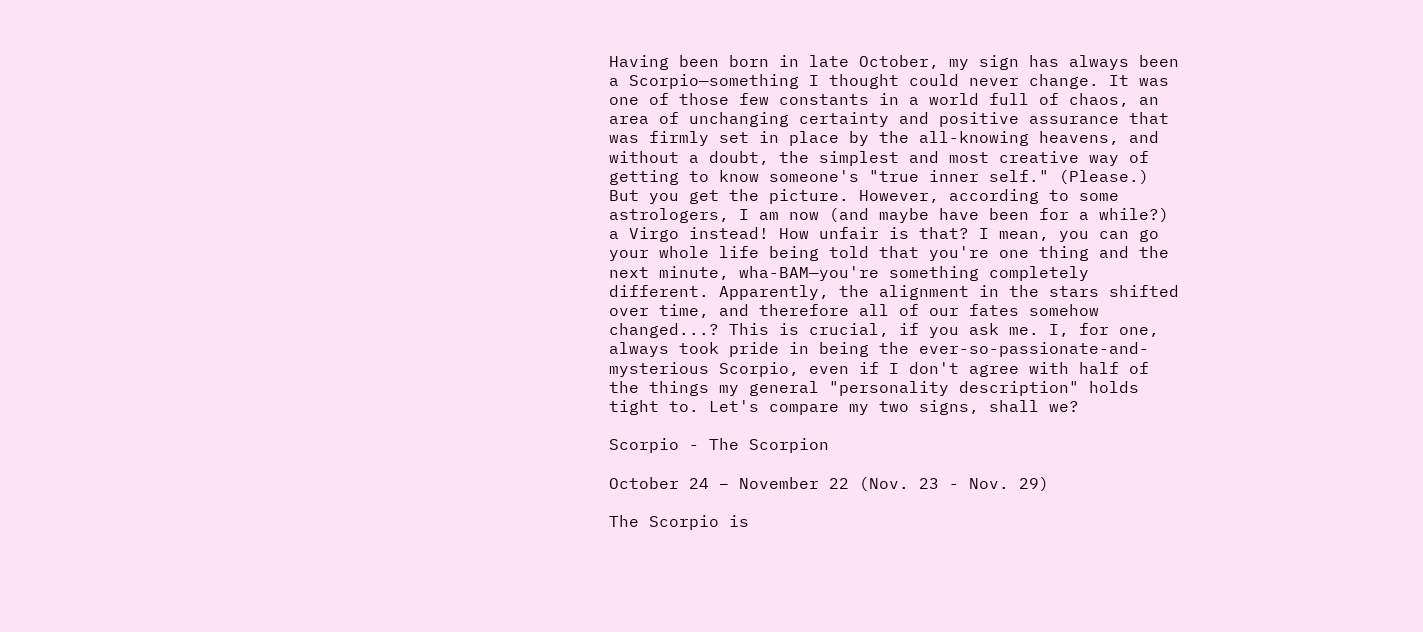Having been born in late October, my sign has always been a Scorpio—something I thought could never change. It was one of those few constants in a world full of chaos, an area of unchanging certainty and positive assurance that was firmly set in place by the all-knowing heavens, and without a doubt, the simplest and most creative way of getting to know someone's "true inner self." (Please.) But you get the picture. However, according to some astrologers, I am now (and maybe have been for a while?) a Virgo instead! How unfair is that? I mean, you can go your whole life being told that you're one thing and the next minute, wha-BAM—you're something completely different. Apparently, the alignment in the stars shifted over time, and therefore all of our fates somehow changed...? This is crucial, if you ask me. I, for one, always took pride in being the ever-so-passionate-and-mysterious Scorpio, even if I don't agree with half of the things my general "personality description" holds tight to. Let's compare my two signs, shall we?

Scorpio - The Scorpion

October 24 – November 22 (Nov. 23 - Nov. 29)

The Scorpio is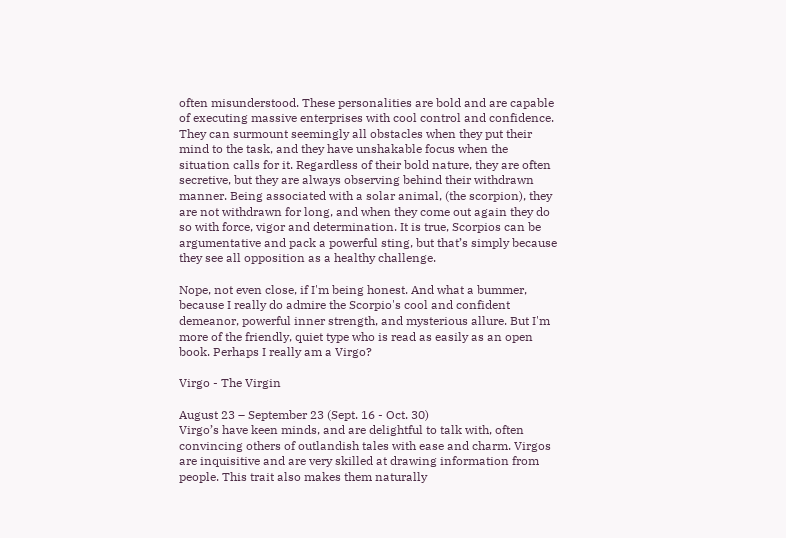often misunderstood. These personalities are bold and are capable of executing massive enterprises with cool control and confidence. They can surmount seemingly all obstacles when they put their mind to the task, and they have unshakable focus when the situation calls for it. Regardless of their bold nature, they are often secretive, but they are always observing behind their withdrawn manner. Being associated with a solar animal, (the scorpion), they are not withdrawn for long, and when they come out again they do so with force, vigor and determination. It is true, Scorpios can be argumentative and pack a powerful sting, but that’s simply because they see all opposition as a healthy challenge.

Nope, not even close, if I'm being honest. And what a bummer, because I really do admire the Scorpio's cool and confident demeanor, powerful inner strength, and mysterious allure. But I'm more of the friendly, quiet type who is read as easily as an open book. Perhaps I really am a Virgo?

Virgo - The Virgin

August 23 – September 23 (Sept. 16 - Oct. 30)
Virgo’s have keen minds, and are delightful to talk with, often convincing others of outlandish tales with ease and charm. Virgos are inquisitive and are very skilled at drawing information from people. This trait also makes them naturally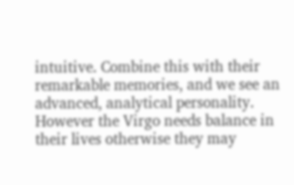intuitive. Combine this with their remarkable memories, and we see an advanced, analytical personality. However the Virgo needs balance in their lives otherwise they may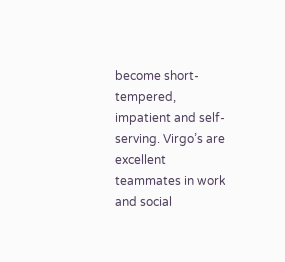become short-tempered, impatient and self-serving. Virgo’s are excellent teammates in work and social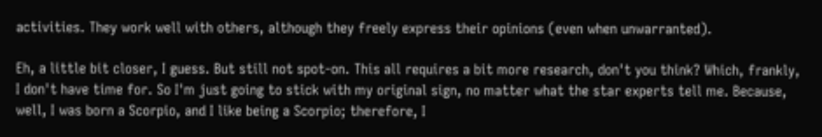activities. They work well with others, although they freely express their opinions (even when unwarranted).

Eh, a little bit closer, I guess. But still not spot-on. This all requires a bit more research, don't you think? Which, frankly, I don't have time for. So I'm just going to stick with my original sign, no matter what the star experts tell me. Because, well, I was born a Scorpio, and I like being a Scorpio; therefore, I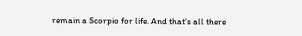remain a Scorpio for life. And that's all there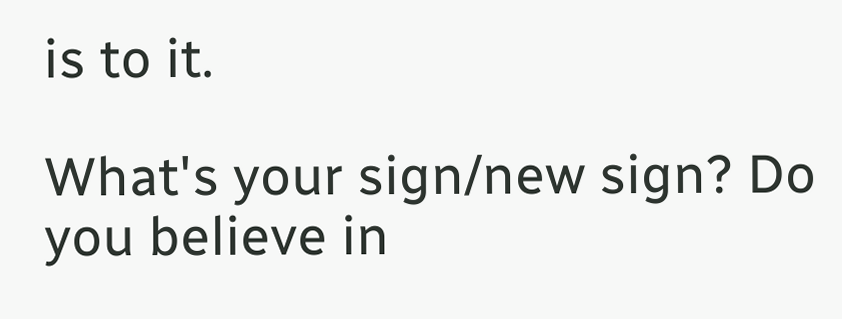is to it.

What's your sign/new sign? Do you believe in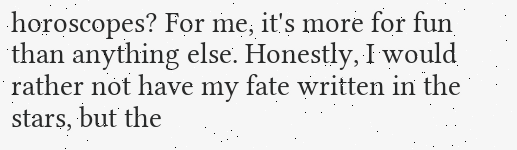horoscopes? For me, it's more for fun than anything else. Honestly, I would rather not have my fate written in the stars, but the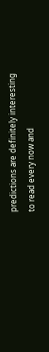predictions are definitely interesting to read every now and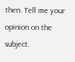then. Tell me your opinion on the subject.